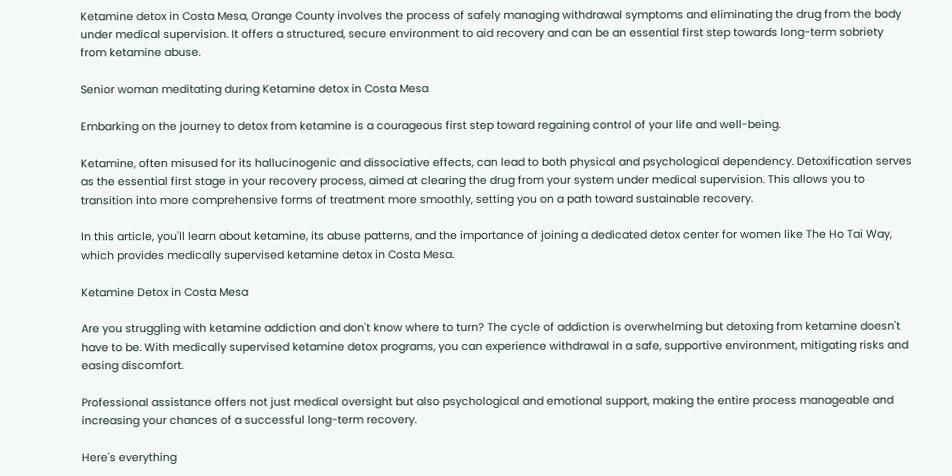Ketamine detox in Costa Mesa, Orange County involves the process of safely managing withdrawal symptoms and eliminating the drug from the body under medical supervision. It offers a structured, secure environment to aid recovery and can be an essential first step towards long-term sobriety from ketamine abuse.

Senior woman meditating during Ketamine detox in Costa Mesa

Embarking on the journey to detox from ketamine is a courageous first step toward regaining control of your life and well-being.

Ketamine, often misused for its hallucinogenic and dissociative effects, can lead to both physical and psychological dependency. Detoxification serves as the essential first stage in your recovery process, aimed at clearing the drug from your system under medical supervision. This allows you to transition into more comprehensive forms of treatment more smoothly, setting you on a path toward sustainable recovery.

In this article, you'll learn about ketamine, its abuse patterns, and the importance of joining a dedicated detox center for women like The Ho Tai Way, which provides medically supervised ketamine detox in Costa Mesa.

Ketamine Detox in Costa Mesa

Are you struggling with ketamine addiction and don't know where to turn? The cycle of addiction is overwhelming but detoxing from ketamine doesn't have to be. With medically supervised ketamine detox programs, you can experience withdrawal in a safe, supportive environment, mitigating risks and easing discomfort.

Professional assistance offers not just medical oversight but also psychological and emotional support, making the entire process manageable and increasing your chances of a successful long-term recovery.

Here's everything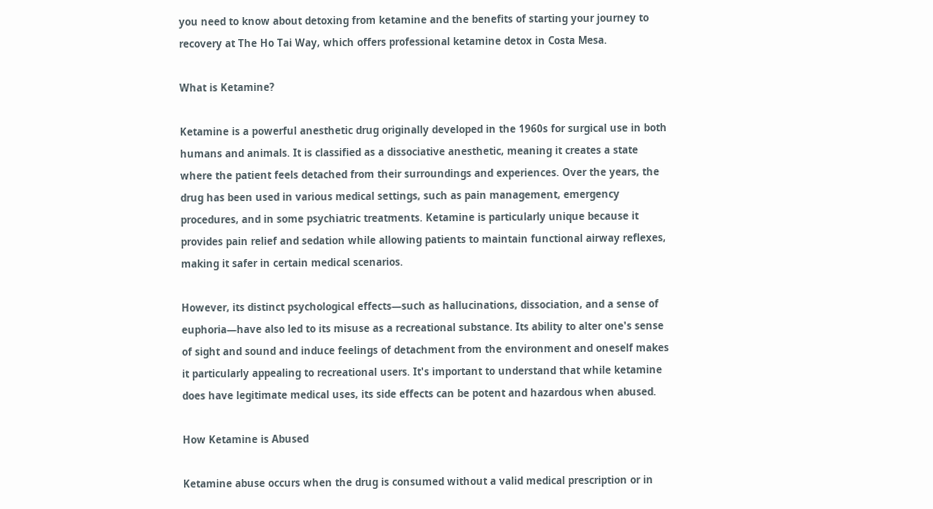you need to know about detoxing from ketamine and the benefits of starting your journey to recovery at The Ho Tai Way, which offers professional ketamine detox in Costa Mesa.

What is Ketamine?

Ketamine is a powerful anesthetic drug originally developed in the 1960s for surgical use in both humans and animals. It is classified as a dissociative anesthetic, meaning it creates a state where the patient feels detached from their surroundings and experiences. Over the years, the drug has been used in various medical settings, such as pain management, emergency procedures, and in some psychiatric treatments. Ketamine is particularly unique because it provides pain relief and sedation while allowing patients to maintain functional airway reflexes, making it safer in certain medical scenarios.

However, its distinct psychological effects—such as hallucinations, dissociation, and a sense of euphoria—have also led to its misuse as a recreational substance. Its ability to alter one's sense of sight and sound and induce feelings of detachment from the environment and oneself makes it particularly appealing to recreational users. It's important to understand that while ketamine does have legitimate medical uses, its side effects can be potent and hazardous when abused.

How Ketamine is Abused

Ketamine abuse occurs when the drug is consumed without a valid medical prescription or in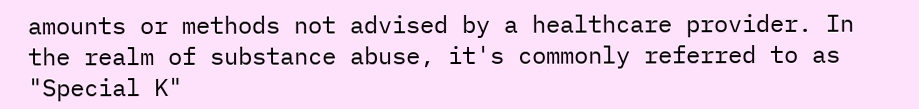amounts or methods not advised by a healthcare provider. In the realm of substance abuse, it's commonly referred to as "Special K"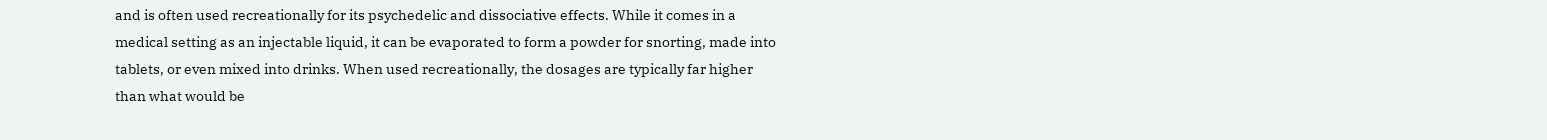and is often used recreationally for its psychedelic and dissociative effects. While it comes in a medical setting as an injectable liquid, it can be evaporated to form a powder for snorting, made into tablets, or even mixed into drinks. When used recreationally, the dosages are typically far higher than what would be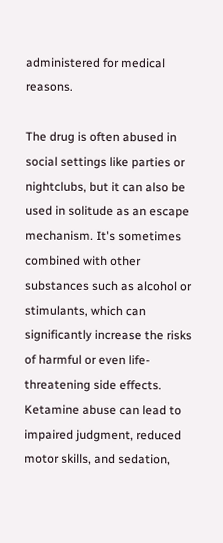administered for medical reasons.

The drug is often abused in social settings like parties or nightclubs, but it can also be used in solitude as an escape mechanism. It's sometimes combined with other substances such as alcohol or stimulants, which can significantly increase the risks of harmful or even life-threatening side effects. Ketamine abuse can lead to impaired judgment, reduced motor skills, and sedation,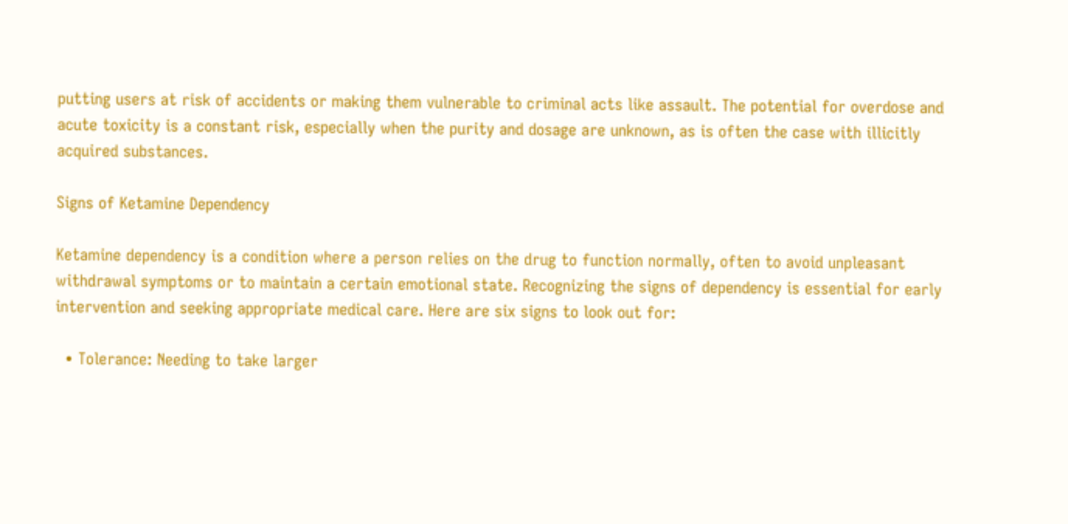putting users at risk of accidents or making them vulnerable to criminal acts like assault. The potential for overdose and acute toxicity is a constant risk, especially when the purity and dosage are unknown, as is often the case with illicitly acquired substances.

Signs of Ketamine Dependency

Ketamine dependency is a condition where a person relies on the drug to function normally, often to avoid unpleasant withdrawal symptoms or to maintain a certain emotional state. Recognizing the signs of dependency is essential for early intervention and seeking appropriate medical care. Here are six signs to look out for:

  • Tolerance: Needing to take larger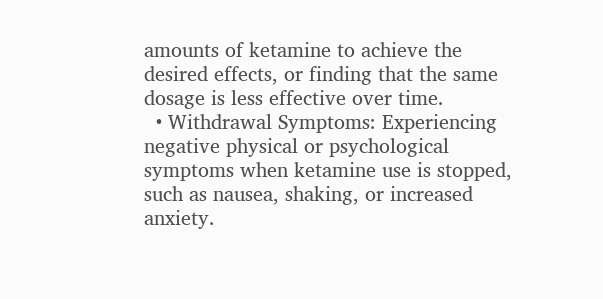amounts of ketamine to achieve the desired effects, or finding that the same dosage is less effective over time.
  • Withdrawal Symptoms: Experiencing negative physical or psychological symptoms when ketamine use is stopped, such as nausea, shaking, or increased anxiety.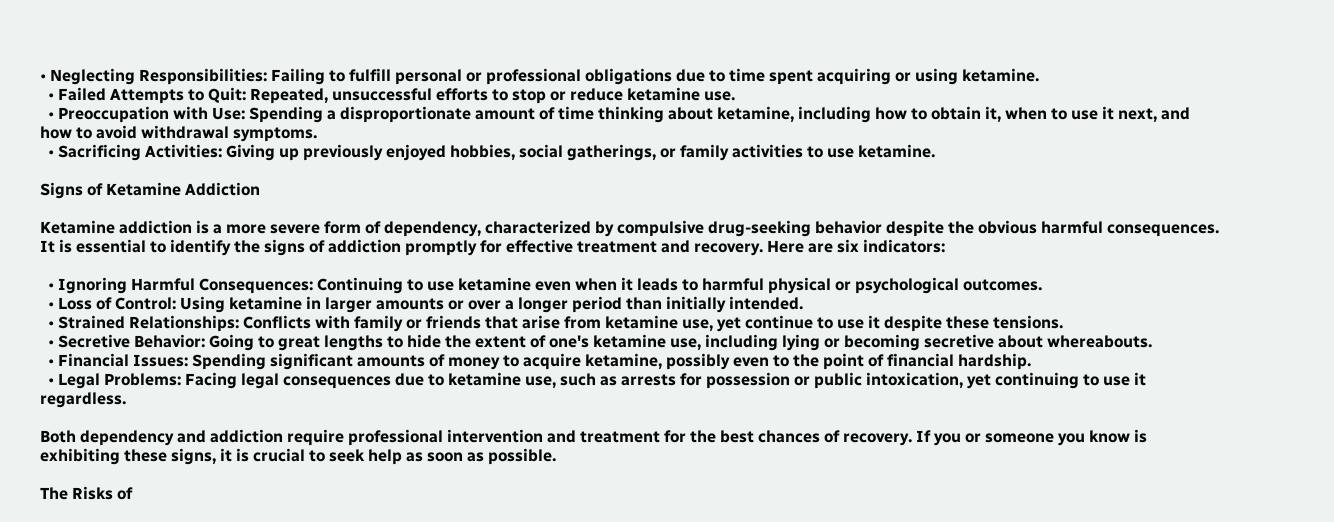• Neglecting Responsibilities: Failing to fulfill personal or professional obligations due to time spent acquiring or using ketamine.
  • Failed Attempts to Quit: Repeated, unsuccessful efforts to stop or reduce ketamine use.
  • Preoccupation with Use: Spending a disproportionate amount of time thinking about ketamine, including how to obtain it, when to use it next, and how to avoid withdrawal symptoms.
  • Sacrificing Activities: Giving up previously enjoyed hobbies, social gatherings, or family activities to use ketamine.

Signs of Ketamine Addiction

Ketamine addiction is a more severe form of dependency, characterized by compulsive drug-seeking behavior despite the obvious harmful consequences. It is essential to identify the signs of addiction promptly for effective treatment and recovery. Here are six indicators:

  • Ignoring Harmful Consequences: Continuing to use ketamine even when it leads to harmful physical or psychological outcomes.
  • Loss of Control: Using ketamine in larger amounts or over a longer period than initially intended.
  • Strained Relationships: Conflicts with family or friends that arise from ketamine use, yet continue to use it despite these tensions.
  • Secretive Behavior: Going to great lengths to hide the extent of one's ketamine use, including lying or becoming secretive about whereabouts.
  • Financial Issues: Spending significant amounts of money to acquire ketamine, possibly even to the point of financial hardship.
  • Legal Problems: Facing legal consequences due to ketamine use, such as arrests for possession or public intoxication, yet continuing to use it regardless.

Both dependency and addiction require professional intervention and treatment for the best chances of recovery. If you or someone you know is exhibiting these signs, it is crucial to seek help as soon as possible.

The Risks of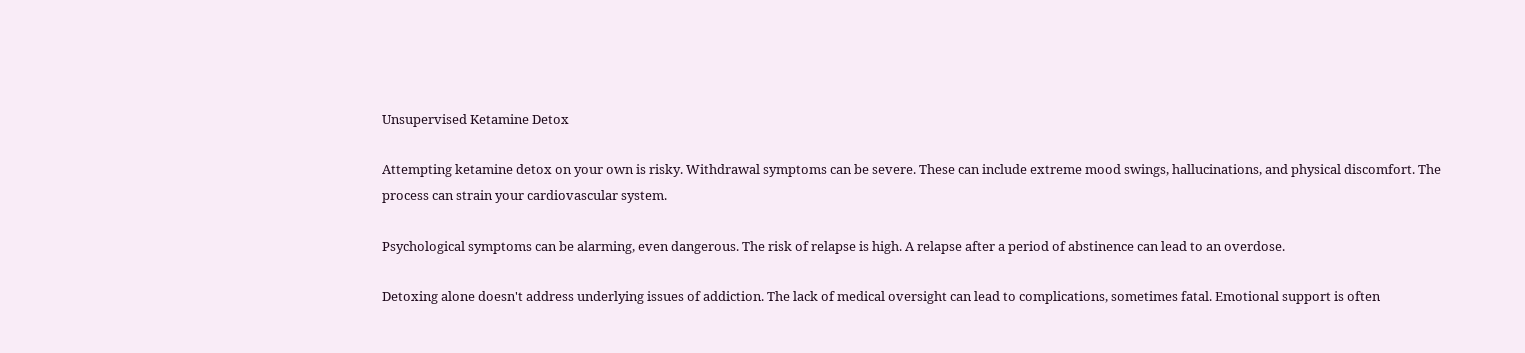Unsupervised Ketamine Detox

Attempting ketamine detox on your own is risky. Withdrawal symptoms can be severe. These can include extreme mood swings, hallucinations, and physical discomfort. The process can strain your cardiovascular system.

Psychological symptoms can be alarming, even dangerous. The risk of relapse is high. A relapse after a period of abstinence can lead to an overdose.

Detoxing alone doesn't address underlying issues of addiction. The lack of medical oversight can lead to complications, sometimes fatal. Emotional support is often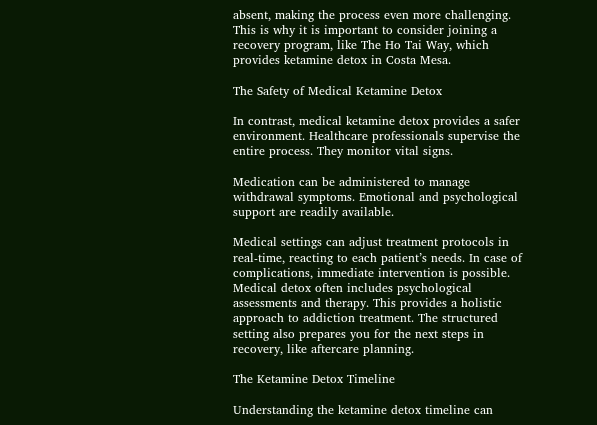absent, making the process even more challenging. This is why it is important to consider joining a recovery program, like The Ho Tai Way, which provides ketamine detox in Costa Mesa.

The Safety of Medical Ketamine Detox

In contrast, medical ketamine detox provides a safer environment. Healthcare professionals supervise the entire process. They monitor vital signs.

Medication can be administered to manage withdrawal symptoms. Emotional and psychological support are readily available.

Medical settings can adjust treatment protocols in real-time, reacting to each patient’s needs. In case of complications, immediate intervention is possible. Medical detox often includes psychological assessments and therapy. This provides a holistic approach to addiction treatment. The structured setting also prepares you for the next steps in recovery, like aftercare planning.

The Ketamine Detox Timeline

Understanding the ketamine detox timeline can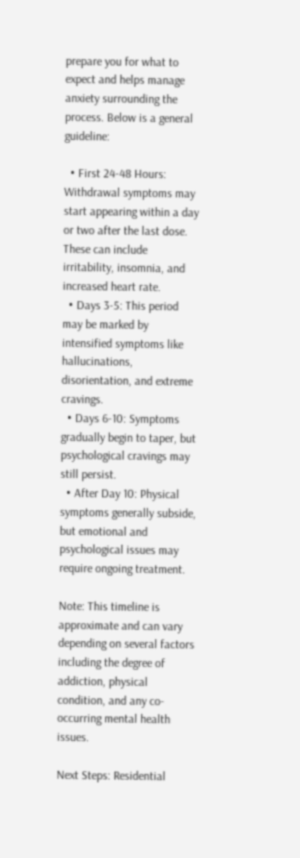prepare you for what to expect and helps manage anxiety surrounding the process. Below is a general guideline:

  • First 24-48 Hours: Withdrawal symptoms may start appearing within a day or two after the last dose. These can include irritability, insomnia, and increased heart rate.
  • Days 3-5: This period may be marked by intensified symptoms like hallucinations, disorientation, and extreme cravings.
  • Days 6-10: Symptoms gradually begin to taper, but psychological cravings may still persist.
  • After Day 10: Physical symptoms generally subside, but emotional and psychological issues may require ongoing treatment.

Note: This timeline is approximate and can vary depending on several factors including the degree of addiction, physical condition, and any co-occurring mental health issues.

Next Steps: Residential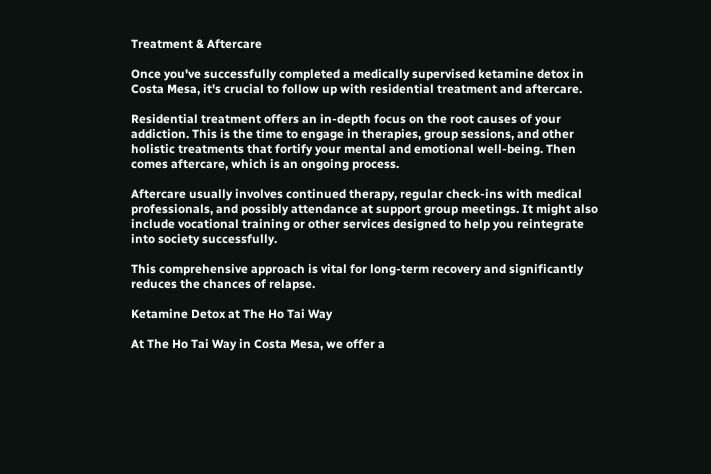Treatment & Aftercare

Once you've successfully completed a medically supervised ketamine detox in Costa Mesa, it's crucial to follow up with residential treatment and aftercare.

Residential treatment offers an in-depth focus on the root causes of your addiction. This is the time to engage in therapies, group sessions, and other holistic treatments that fortify your mental and emotional well-being. Then comes aftercare, which is an ongoing process.

Aftercare usually involves continued therapy, regular check-ins with medical professionals, and possibly attendance at support group meetings. It might also include vocational training or other services designed to help you reintegrate into society successfully.

This comprehensive approach is vital for long-term recovery and significantly reduces the chances of relapse.

Ketamine Detox at The Ho Tai Way

At The Ho Tai Way in Costa Mesa, we offer a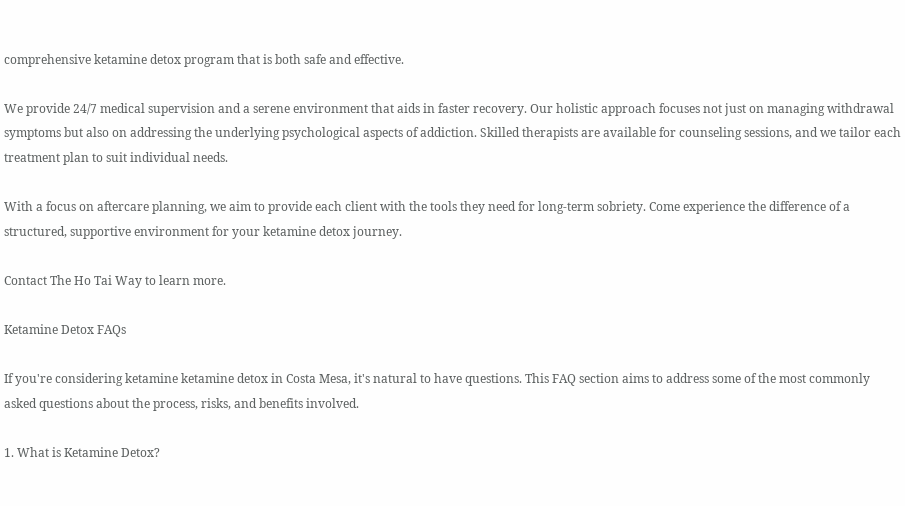comprehensive ketamine detox program that is both safe and effective.

We provide 24/7 medical supervision and a serene environment that aids in faster recovery. Our holistic approach focuses not just on managing withdrawal symptoms but also on addressing the underlying psychological aspects of addiction. Skilled therapists are available for counseling sessions, and we tailor each treatment plan to suit individual needs.

With a focus on aftercare planning, we aim to provide each client with the tools they need for long-term sobriety. Come experience the difference of a structured, supportive environment for your ketamine detox journey.

Contact The Ho Tai Way to learn more.

Ketamine Detox FAQs

If you're considering ketamine ketamine detox in Costa Mesa, it's natural to have questions. This FAQ section aims to address some of the most commonly asked questions about the process, risks, and benefits involved.

1. What is Ketamine Detox?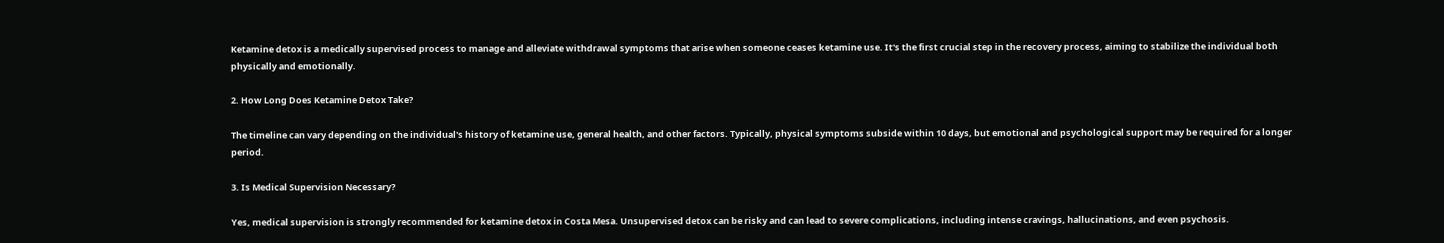Ketamine detox is a medically supervised process to manage and alleviate withdrawal symptoms that arise when someone ceases ketamine use. It's the first crucial step in the recovery process, aiming to stabilize the individual both physically and emotionally.

2. How Long Does Ketamine Detox Take?

The timeline can vary depending on the individual's history of ketamine use, general health, and other factors. Typically, physical symptoms subside within 10 days, but emotional and psychological support may be required for a longer period.

3. Is Medical Supervision Necessary?

Yes, medical supervision is strongly recommended for ketamine detox in Costa Mesa. Unsupervised detox can be risky and can lead to severe complications, including intense cravings, hallucinations, and even psychosis.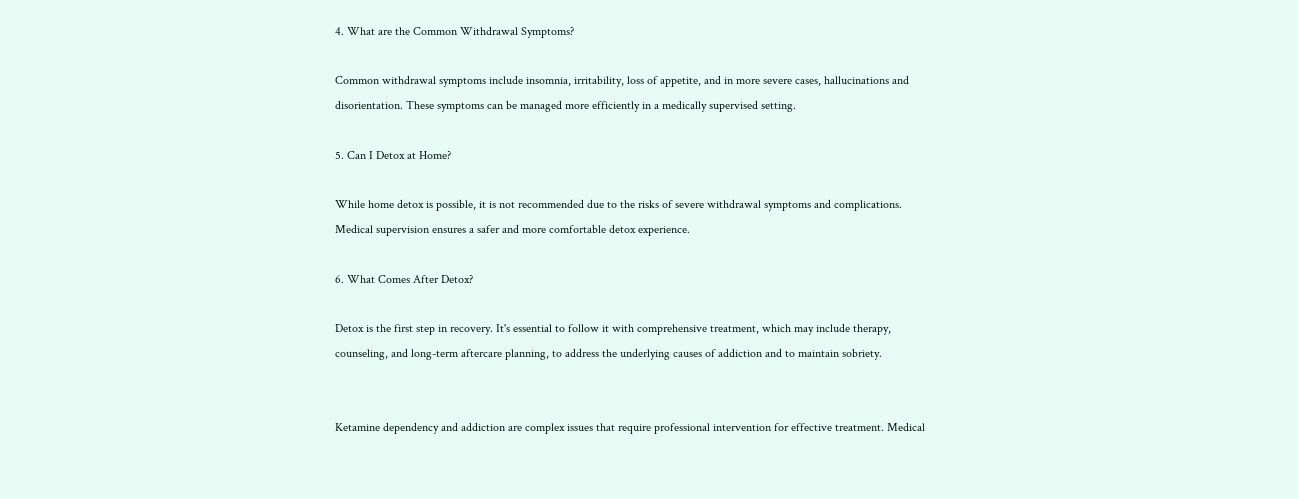4. What are the Common Withdrawal Symptoms?

Common withdrawal symptoms include insomnia, irritability, loss of appetite, and in more severe cases, hallucinations and disorientation. These symptoms can be managed more efficiently in a medically supervised setting.

5. Can I Detox at Home?

While home detox is possible, it is not recommended due to the risks of severe withdrawal symptoms and complications. Medical supervision ensures a safer and more comfortable detox experience.

6. What Comes After Detox?

Detox is the first step in recovery. It's essential to follow it with comprehensive treatment, which may include therapy, counseling, and long-term aftercare planning, to address the underlying causes of addiction and to maintain sobriety.


Ketamine dependency and addiction are complex issues that require professional intervention for effective treatment. Medical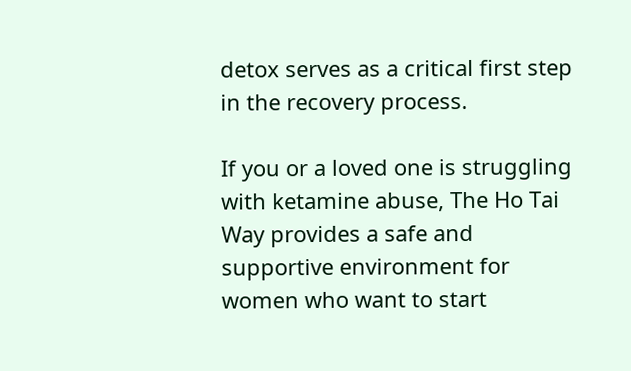detox serves as a critical first step in the recovery process.

If you or a loved one is struggling with ketamine abuse, The Ho Tai Way provides a safe and supportive environment for women who want to start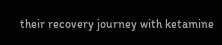their recovery journey with ketamine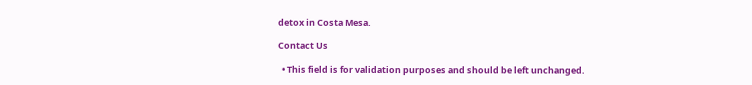detox in Costa Mesa.

Contact Us

  • This field is for validation purposes and should be left unchanged.